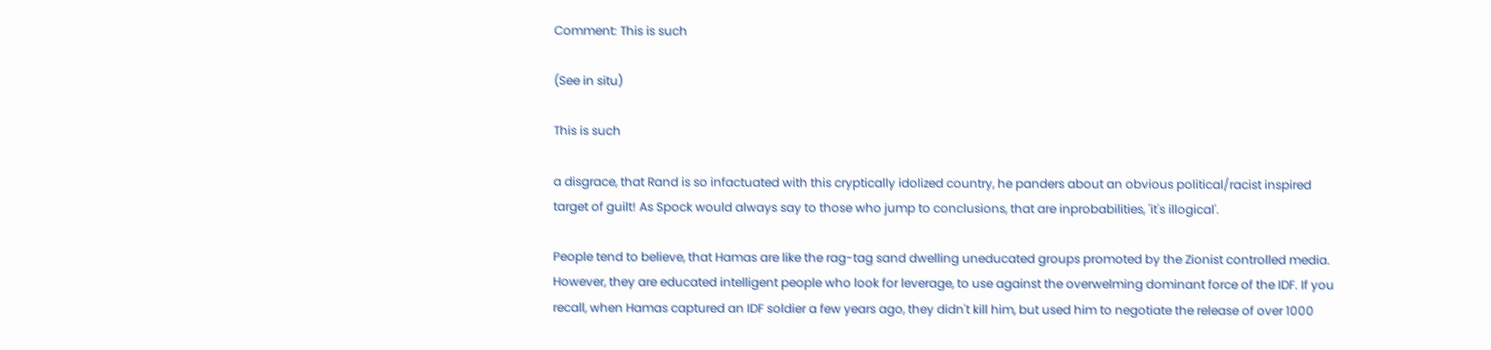Comment: This is such

(See in situ)

This is such

a disgrace, that Rand is so infactuated with this cryptically idolized country, he panders about an obvious political/racist inspired target of guilt! As Spock would always say to those who jump to conclusions, that are inprobabilities, 'it's illogical'.

People tend to believe, that Hamas are like the rag-tag sand dwelling uneducated groups promoted by the Zionist controlled media. However, they are educated intelligent people who look for leverage, to use against the overwelming dominant force of the IDF. If you recall, when Hamas captured an IDF soldier a few years ago, they didn't kill him, but used him to negotiate the release of over 1000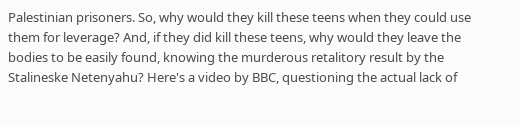Palestinian prisoners. So, why would they kill these teens when they could use them for leverage? And, if they did kill these teens, why would they leave the bodies to be easily found, knowing the murderous retalitory result by the Stalineske Netenyahu? Here's a video by BBC, questioning the actual lack of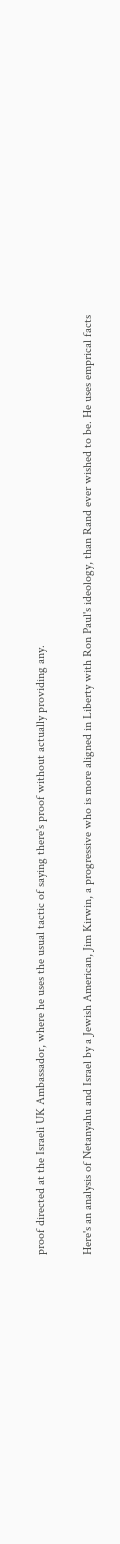proof directed at the Israeli UK Ambassador, where he uses the usual tactic of saying there's proof without actually providing any.

Here's an analysis of Netanyahu and Israel by a Jewish American, Jim Kirwin, a progressive who is more aligned in Liberty with Ron Paul's ideology, than Rand ever wished to be. He uses emprical facts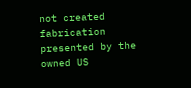not created fabrication presented by the owned US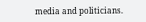media and politicians.